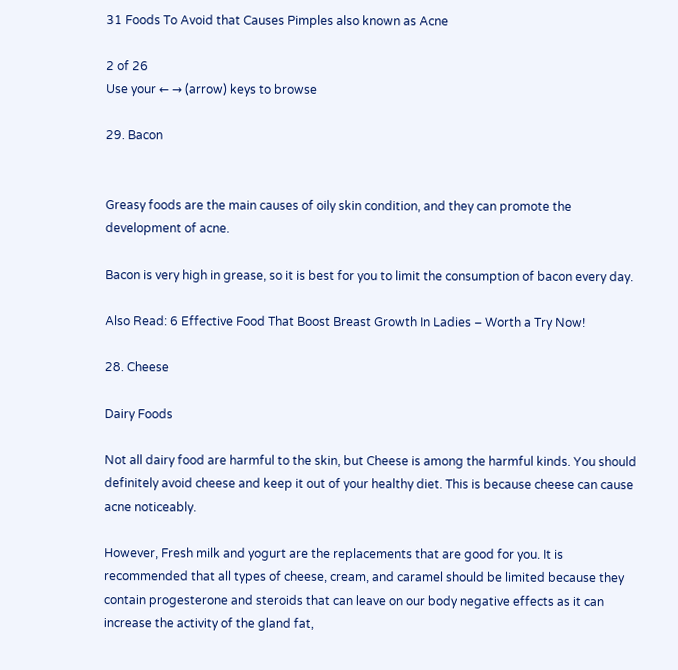31 Foods To Avoid that Causes Pimples also known as Acne

2 of 26
Use your ← → (arrow) keys to browse

29. Bacon


Greasy foods are the main causes of oily skin condition, and they can promote the development of acne.

Bacon is very high in grease, so it is best for you to limit the consumption of bacon every day.

Also Read: 6 Effective Food That Boost Breast Growth In Ladies – Worth a Try Now!

28. Cheese

Dairy Foods

Not all dairy food are harmful to the skin, but Cheese is among the harmful kinds. You should definitely avoid cheese and keep it out of your healthy diet. This is because cheese can cause acne noticeably.

However, Fresh milk and yogurt are the replacements that are good for you. It is recommended that all types of cheese, cream, and caramel should be limited because they contain progesterone and steroids that can leave on our body negative effects as it can increase the activity of the gland fat,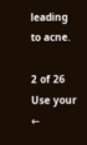leading to acne.

2 of 26
Use your ←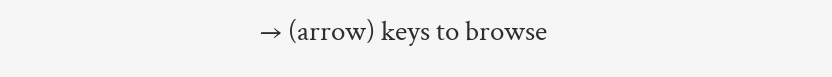→ (arrow) keys to browse